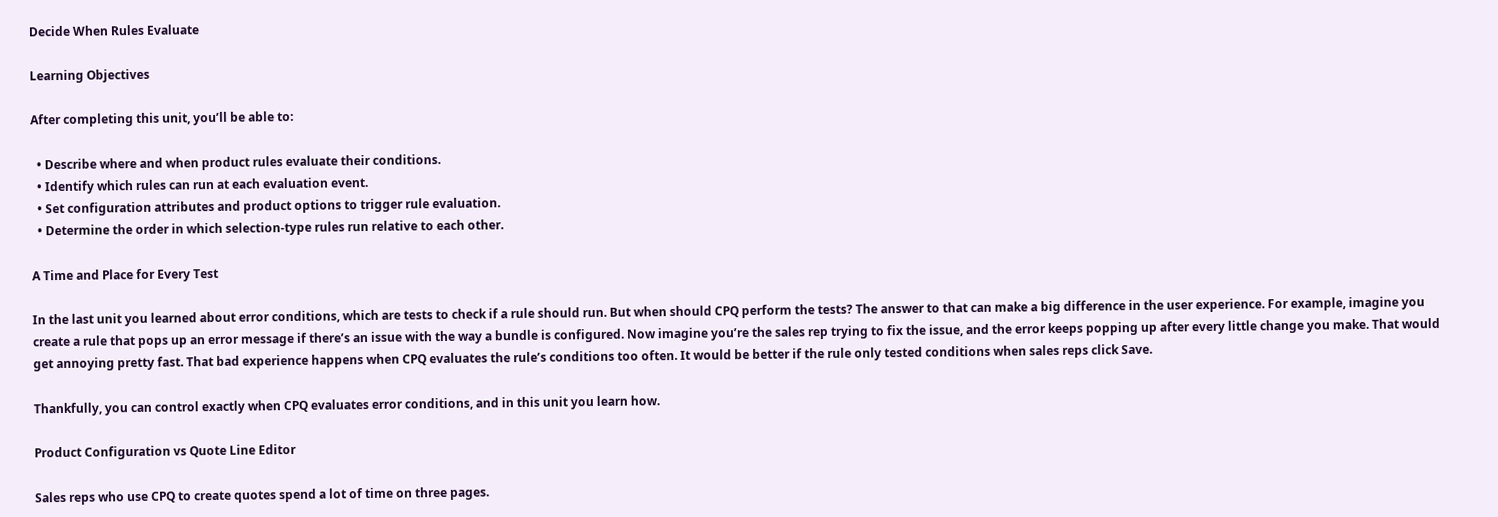Decide When Rules Evaluate

Learning Objectives

After completing this unit, you’ll be able to:

  • Describe where and when product rules evaluate their conditions.
  • Identify which rules can run at each evaluation event.
  • Set configuration attributes and product options to trigger rule evaluation.
  • Determine the order in which selection-type rules run relative to each other.

A Time and Place for Every Test

In the last unit you learned about error conditions, which are tests to check if a rule should run. But when should CPQ perform the tests? The answer to that can make a big difference in the user experience. For example, imagine you create a rule that pops up an error message if there’s an issue with the way a bundle is configured. Now imagine you’re the sales rep trying to fix the issue, and the error keeps popping up after every little change you make. That would get annoying pretty fast. That bad experience happens when CPQ evaluates the rule’s conditions too often. It would be better if the rule only tested conditions when sales reps click Save.

Thankfully, you can control exactly when CPQ evaluates error conditions, and in this unit you learn how.

Product Configuration vs Quote Line Editor

Sales reps who use CPQ to create quotes spend a lot of time on three pages.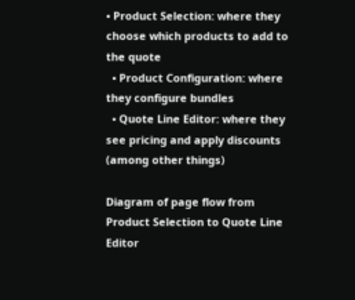• Product Selection: where they choose which products to add to the quote
  • Product Configuration: where they configure bundles
  • Quote Line Editor: where they see pricing and apply discounts (among other things)

Diagram of page flow from Product Selection to Quote Line Editor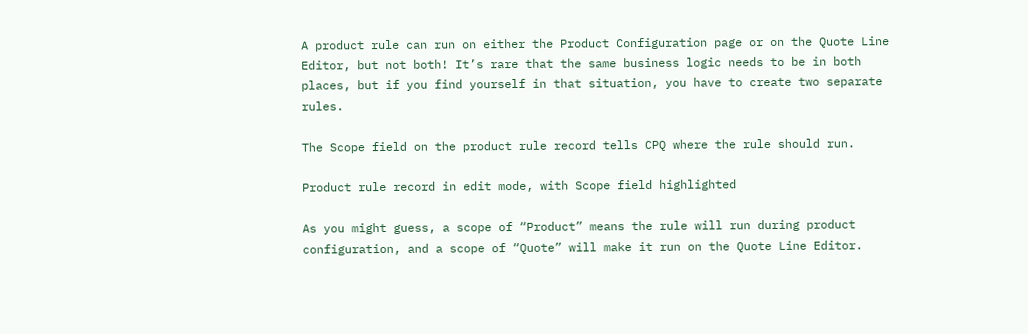A product rule can run on either the Product Configuration page or on the Quote Line Editor, but not both! It’s rare that the same business logic needs to be in both places, but if you find yourself in that situation, you have to create two separate rules.

The Scope field on the product rule record tells CPQ where the rule should run.

Product rule record in edit mode, with Scope field highlighted

As you might guess, a scope of “Product” means the rule will run during product configuration, and a scope of “Quote” will make it run on the Quote Line Editor.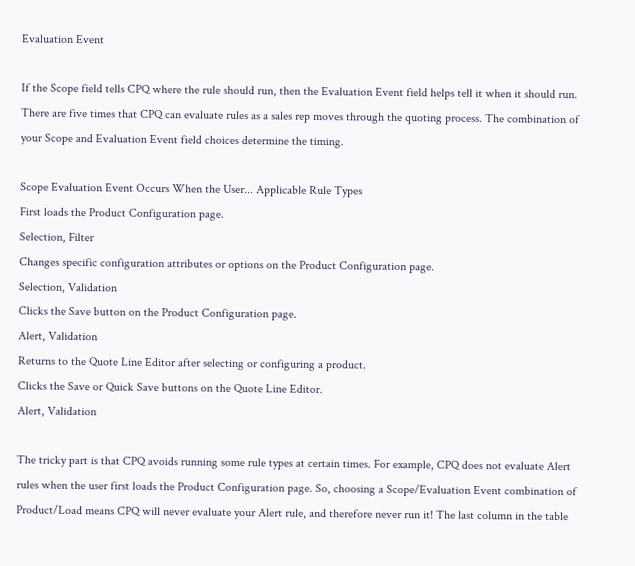Evaluation Event

If the Scope field tells CPQ where the rule should run, then the Evaluation Event field helps tell it when it should run. There are five times that CPQ can evaluate rules as a sales rep moves through the quoting process. The combination of your Scope and Evaluation Event field choices determine the timing.

Scope Evaluation Event Occurs When the User... Applicable Rule Types
First loads the Product Configuration page.
Selection, Filter
Changes specific configuration attributes or options on the Product Configuration page.
Selection, Validation
Clicks the Save button on the Product Configuration page.
Alert, Validation
Returns to the Quote Line Editor after selecting or configuring a product.
Clicks the Save or Quick Save buttons on the Quote Line Editor.
Alert, Validation

The tricky part is that CPQ avoids running some rule types at certain times. For example, CPQ does not evaluate Alert rules when the user first loads the Product Configuration page. So, choosing a Scope/Evaluation Event combination of Product/Load means CPQ will never evaluate your Alert rule, and therefore never run it! The last column in the table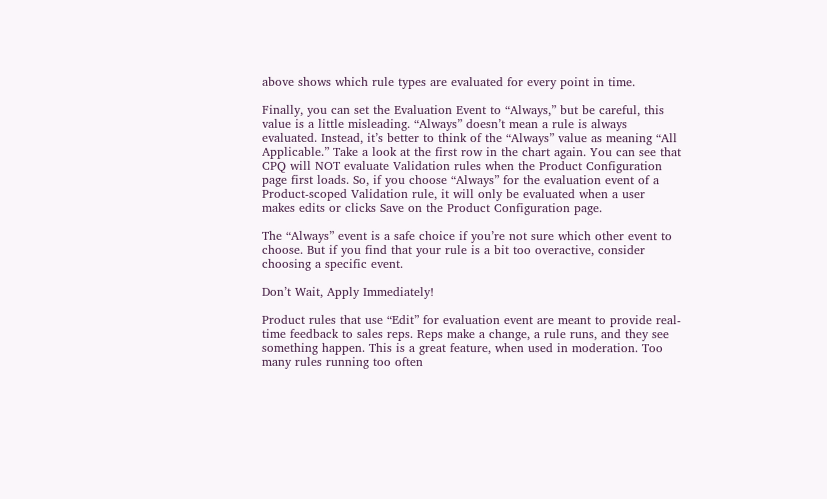above shows which rule types are evaluated for every point in time.

Finally, you can set the Evaluation Event to “Always,” but be careful, this value is a little misleading. “Always” doesn’t mean a rule is always evaluated. Instead, it’s better to think of the “Always” value as meaning “All Applicable.” Take a look at the first row in the chart again. You can see that CPQ will NOT evaluate Validation rules when the Product Configuration page first loads. So, if you choose “Always” for the evaluation event of a Product-scoped Validation rule, it will only be evaluated when a user makes edits or clicks Save on the Product Configuration page.

The “Always” event is a safe choice if you’re not sure which other event to choose. But if you find that your rule is a bit too overactive, consider choosing a specific event.

Don’t Wait, Apply Immediately!

Product rules that use “Edit” for evaluation event are meant to provide real-time feedback to sales reps. Reps make a change, a rule runs, and they see something happen. This is a great feature, when used in moderation. Too many rules running too often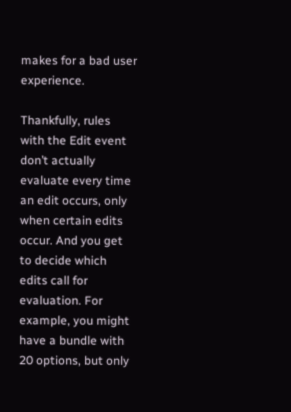makes for a bad user experience.

Thankfully, rules with the Edit event don’t actually evaluate every time an edit occurs, only when certain edits occur. And you get to decide which edits call for evaluation. For example, you might have a bundle with 20 options, but only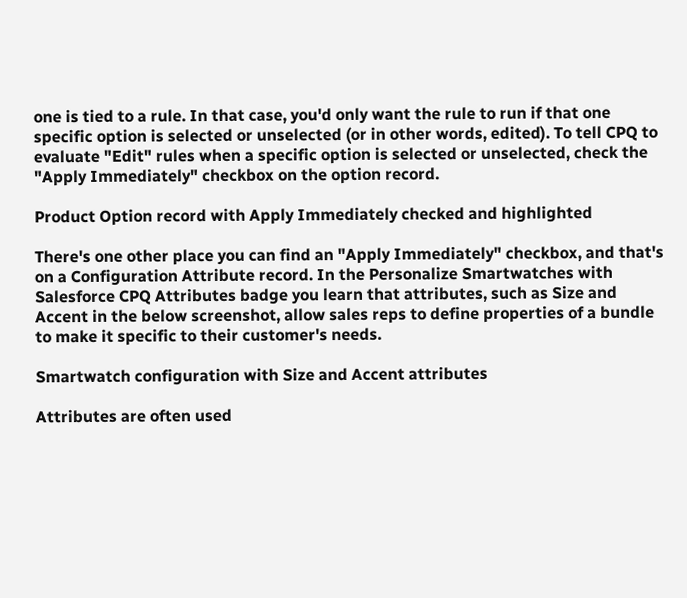one is tied to a rule. In that case, you'd only want the rule to run if that one specific option is selected or unselected (or in other words, edited). To tell CPQ to evaluate "Edit" rules when a specific option is selected or unselected, check the "Apply Immediately" checkbox on the option record.

Product Option record with Apply Immediately checked and highlighted

There's one other place you can find an "Apply Immediately" checkbox, and that's on a Configuration Attribute record. In the Personalize Smartwatches with Salesforce CPQ Attributes badge you learn that attributes, such as Size and Accent in the below screenshot, allow sales reps to define properties of a bundle to make it specific to their customer's needs.

Smartwatch configuration with Size and Accent attributes

Attributes are often used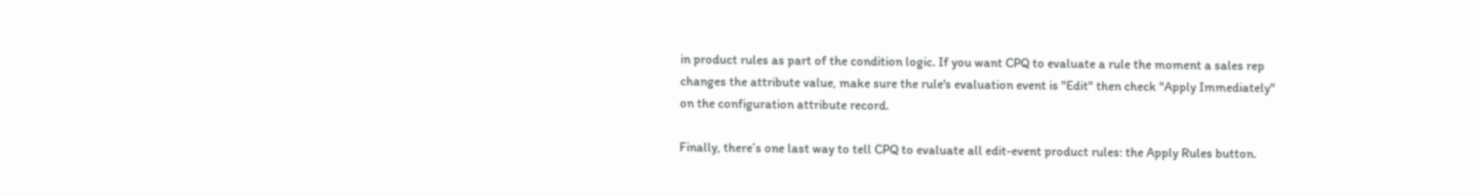in product rules as part of the condition logic. If you want CPQ to evaluate a rule the moment a sales rep changes the attribute value, make sure the rule's evaluation event is "Edit" then check "Apply Immediately" on the configuration attribute record.

Finally, there’s one last way to tell CPQ to evaluate all edit-event product rules: the Apply Rules button.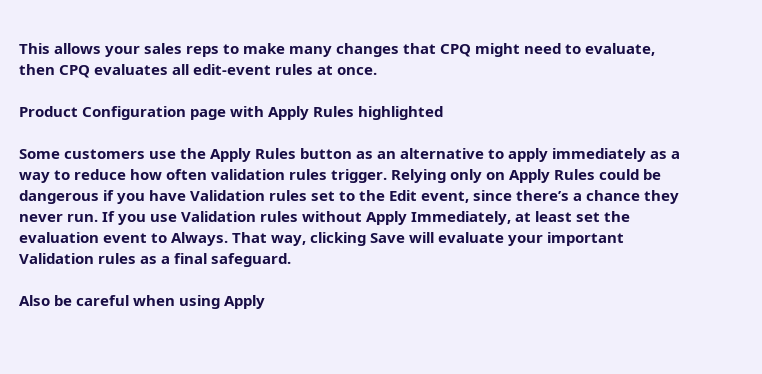This allows your sales reps to make many changes that CPQ might need to evaluate, then CPQ evaluates all edit-event rules at once.

Product Configuration page with Apply Rules highlighted

Some customers use the Apply Rules button as an alternative to apply immediately as a way to reduce how often validation rules trigger. Relying only on Apply Rules could be dangerous if you have Validation rules set to the Edit event, since there’s a chance they never run. If you use Validation rules without Apply Immediately, at least set the evaluation event to Always. That way, clicking Save will evaluate your important Validation rules as a final safeguard.

Also be careful when using Apply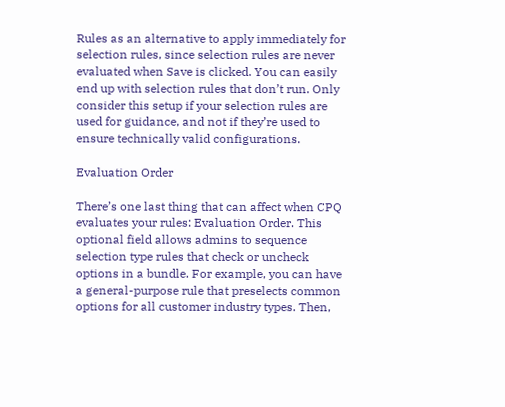Rules as an alternative to apply immediately for selection rules, since selection rules are never evaluated when Save is clicked. You can easily end up with selection rules that don’t run. Only consider this setup if your selection rules are used for guidance, and not if they’re used to ensure technically valid configurations.

Evaluation Order

There’s one last thing that can affect when CPQ evaluates your rules: Evaluation Order. This optional field allows admins to sequence selection type rules that check or uncheck options in a bundle. For example, you can have a general-purpose rule that preselects common options for all customer industry types. Then,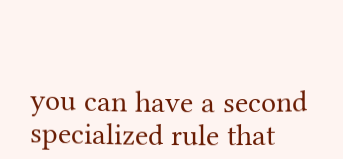you can have a second specialized rule that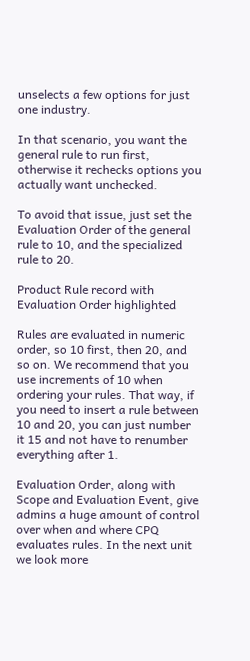unselects a few options for just one industry.

In that scenario, you want the general rule to run first, otherwise it rechecks options you actually want unchecked.

To avoid that issue, just set the Evaluation Order of the general rule to 10, and the specialized rule to 20.

Product Rule record with Evaluation Order highlighted

Rules are evaluated in numeric order, so 10 first, then 20, and so on. We recommend that you use increments of 10 when ordering your rules. That way, if you need to insert a rule between 10 and 20, you can just number it 15 and not have to renumber everything after 1.

Evaluation Order, along with Scope and Evaluation Event, give admins a huge amount of control over when and where CPQ evaluates rules. In the next unit we look more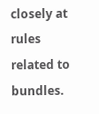closely at rules related to bundles.